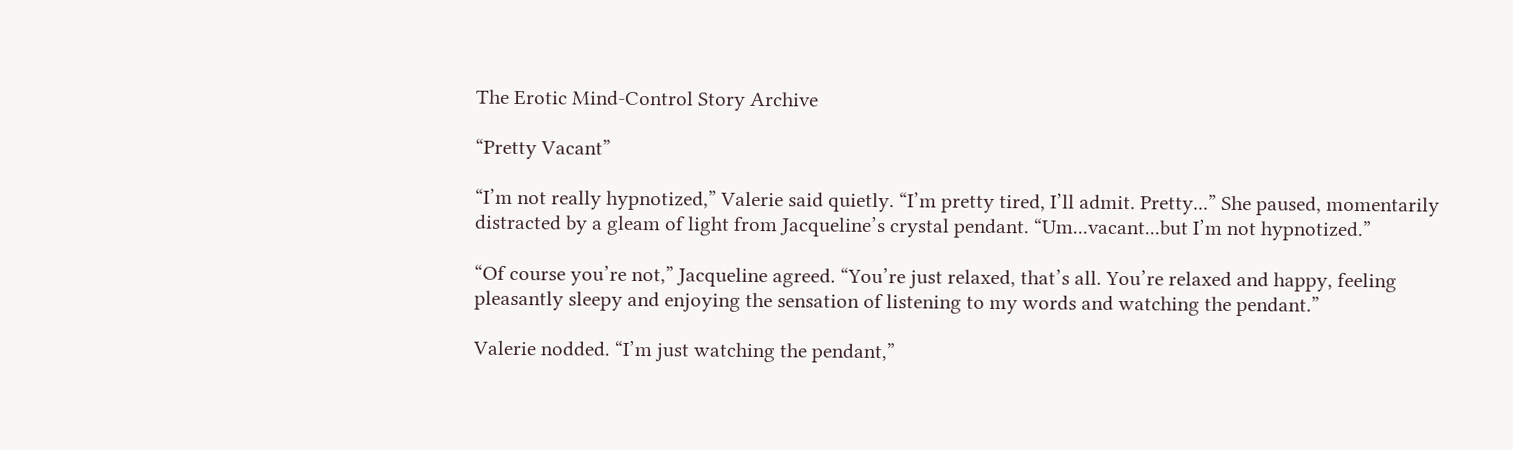The Erotic Mind-Control Story Archive

“Pretty Vacant”

“I’m not really hypnotized,” Valerie said quietly. “I’m pretty tired, I’ll admit. Pretty...” She paused, momentarily distracted by a gleam of light from Jacqueline’s crystal pendant. “Um...vacant...but I’m not hypnotized.”

“Of course you’re not,” Jacqueline agreed. “You’re just relaxed, that’s all. You’re relaxed and happy, feeling pleasantly sleepy and enjoying the sensation of listening to my words and watching the pendant.”

Valerie nodded. “I’m just watching the pendant,”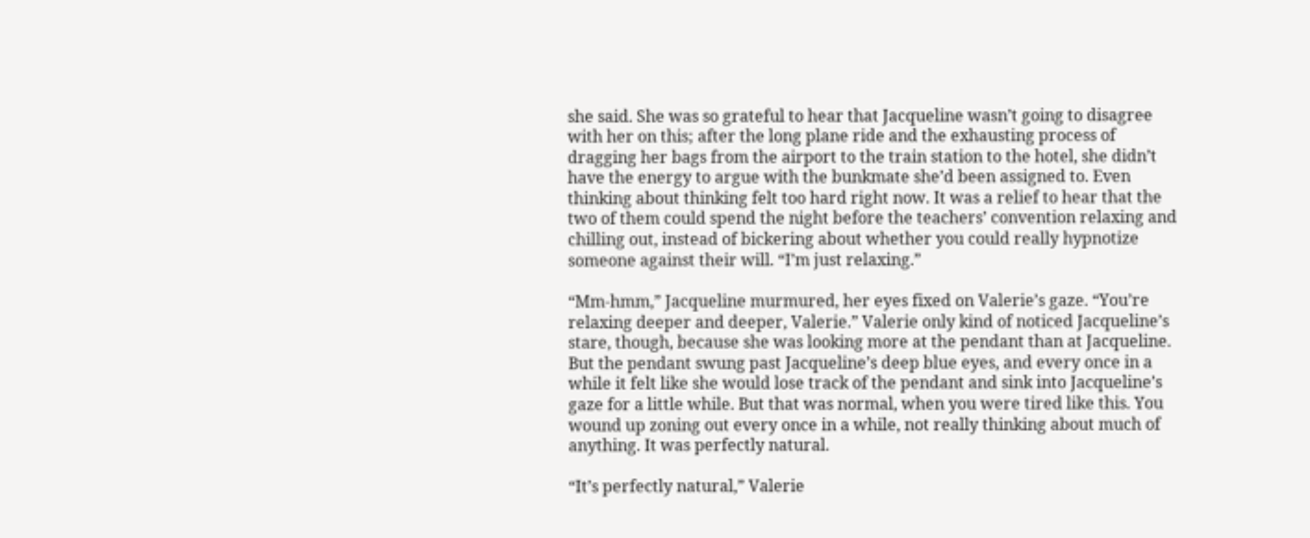she said. She was so grateful to hear that Jacqueline wasn’t going to disagree with her on this; after the long plane ride and the exhausting process of dragging her bags from the airport to the train station to the hotel, she didn’t have the energy to argue with the bunkmate she’d been assigned to. Even thinking about thinking felt too hard right now. It was a relief to hear that the two of them could spend the night before the teachers’ convention relaxing and chilling out, instead of bickering about whether you could really hypnotize someone against their will. “I’m just relaxing.”

“Mm-hmm,” Jacqueline murmured, her eyes fixed on Valerie’s gaze. “You’re relaxing deeper and deeper, Valerie.” Valerie only kind of noticed Jacqueline’s stare, though, because she was looking more at the pendant than at Jacqueline. But the pendant swung past Jacqueline’s deep blue eyes, and every once in a while it felt like she would lose track of the pendant and sink into Jacqueline’s gaze for a little while. But that was normal, when you were tired like this. You wound up zoning out every once in a while, not really thinking about much of anything. It was perfectly natural.

“It’s perfectly natural,” Valerie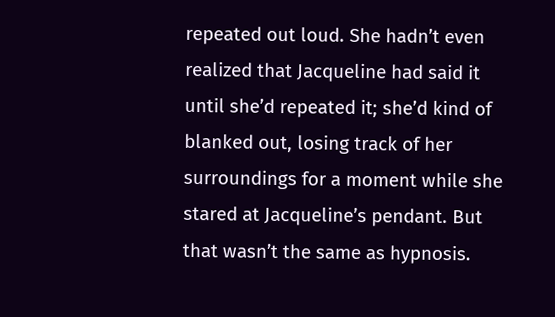repeated out loud. She hadn’t even realized that Jacqueline had said it until she’d repeated it; she’d kind of blanked out, losing track of her surroundings for a moment while she stared at Jacqueline’s pendant. But that wasn’t the same as hypnosis.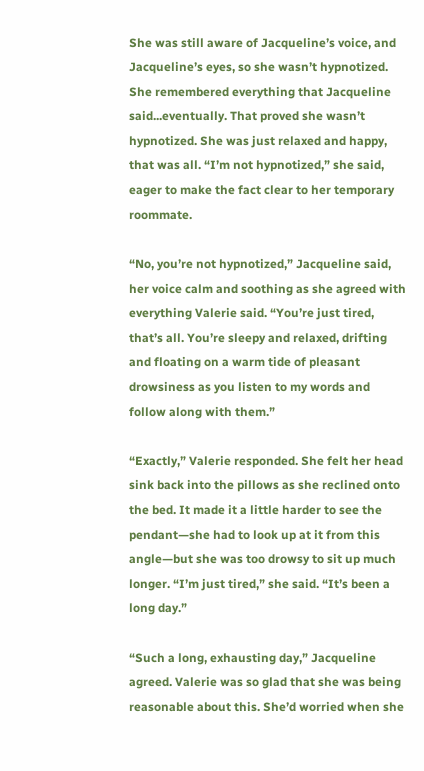She was still aware of Jacqueline’s voice, and Jacqueline’s eyes, so she wasn’t hypnotized. She remembered everything that Jacqueline said...eventually. That proved she wasn’t hypnotized. She was just relaxed and happy, that was all. “I’m not hypnotized,” she said, eager to make the fact clear to her temporary roommate.

“No, you’re not hypnotized,” Jacqueline said, her voice calm and soothing as she agreed with everything Valerie said. “You’re just tired, that’s all. You’re sleepy and relaxed, drifting and floating on a warm tide of pleasant drowsiness as you listen to my words and follow along with them.”

“Exactly,” Valerie responded. She felt her head sink back into the pillows as she reclined onto the bed. It made it a little harder to see the pendant—she had to look up at it from this angle—but she was too drowsy to sit up much longer. “I’m just tired,” she said. “It’s been a long day.”

“Such a long, exhausting day,” Jacqueline agreed. Valerie was so glad that she was being reasonable about this. She’d worried when she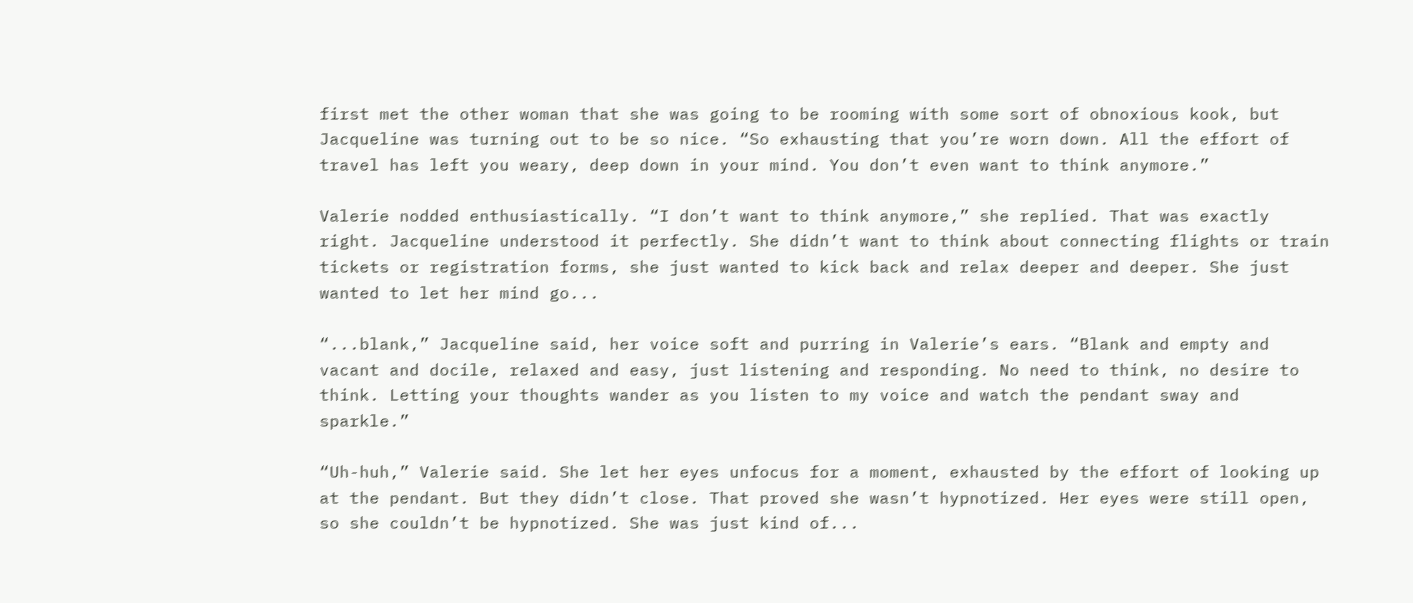first met the other woman that she was going to be rooming with some sort of obnoxious kook, but Jacqueline was turning out to be so nice. “So exhausting that you’re worn down. All the effort of travel has left you weary, deep down in your mind. You don’t even want to think anymore.”

Valerie nodded enthusiastically. “I don’t want to think anymore,” she replied. That was exactly right. Jacqueline understood it perfectly. She didn’t want to think about connecting flights or train tickets or registration forms, she just wanted to kick back and relax deeper and deeper. She just wanted to let her mind go...

“...blank,” Jacqueline said, her voice soft and purring in Valerie’s ears. “Blank and empty and vacant and docile, relaxed and easy, just listening and responding. No need to think, no desire to think. Letting your thoughts wander as you listen to my voice and watch the pendant sway and sparkle.”

“Uh-huh,” Valerie said. She let her eyes unfocus for a moment, exhausted by the effort of looking up at the pendant. But they didn’t close. That proved she wasn’t hypnotized. Her eyes were still open, so she couldn’t be hypnotized. She was just kind of...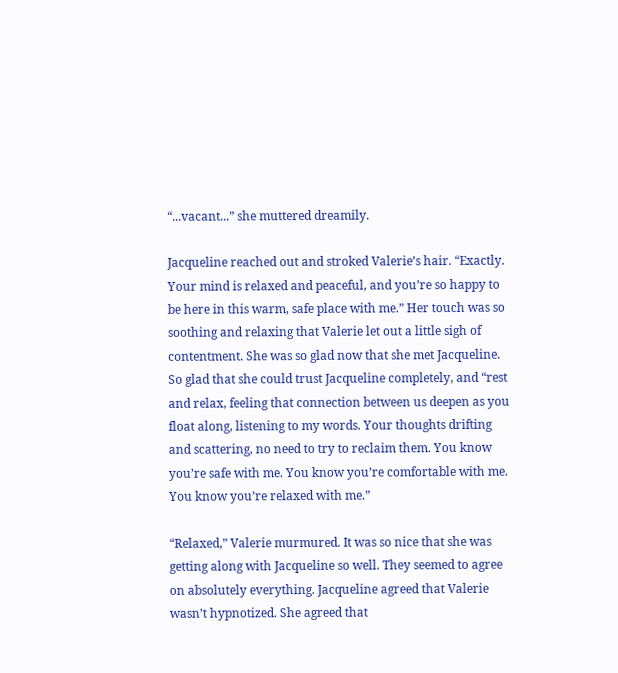“...vacant...” she muttered dreamily.

Jacqueline reached out and stroked Valerie’s hair. “Exactly. Your mind is relaxed and peaceful, and you’re so happy to be here in this warm, safe place with me.” Her touch was so soothing and relaxing that Valerie let out a little sigh of contentment. She was so glad now that she met Jacqueline. So glad that she could trust Jacqueline completely, and “rest and relax, feeling that connection between us deepen as you float along, listening to my words. Your thoughts drifting and scattering, no need to try to reclaim them. You know you’re safe with me. You know you’re comfortable with me. You know you’re relaxed with me.”

“Relaxed,” Valerie murmured. It was so nice that she was getting along with Jacqueline so well. They seemed to agree on absolutely everything. Jacqueline agreed that Valerie wasn’t hypnotized. She agreed that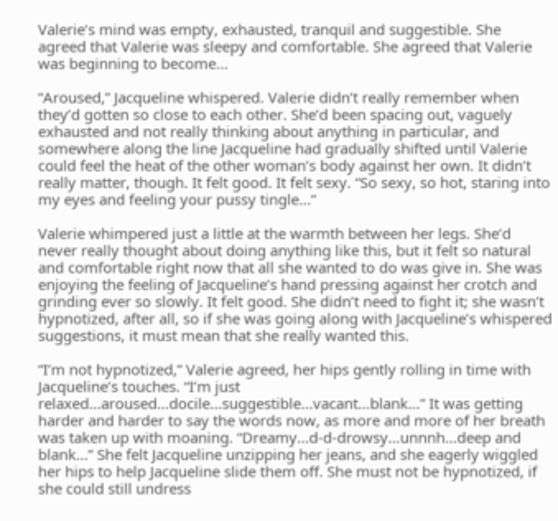Valerie’s mind was empty, exhausted, tranquil and suggestible. She agreed that Valerie was sleepy and comfortable. She agreed that Valerie was beginning to become...

“Aroused,” Jacqueline whispered. Valerie didn’t really remember when they’d gotten so close to each other. She’d been spacing out, vaguely exhausted and not really thinking about anything in particular, and somewhere along the line Jacqueline had gradually shifted until Valerie could feel the heat of the other woman’s body against her own. It didn’t really matter, though. It felt good. It felt sexy. “So sexy, so hot, staring into my eyes and feeling your pussy tingle...”

Valerie whimpered just a little at the warmth between her legs. She’d never really thought about doing anything like this, but it felt so natural and comfortable right now that all she wanted to do was give in. She was enjoying the feeling of Jacqueline’s hand pressing against her crotch and grinding ever so slowly. It felt good. She didn’t need to fight it; she wasn’t hypnotized, after all, so if she was going along with Jacqueline’s whispered suggestions, it must mean that she really wanted this.

“I’m not hypnotized,” Valerie agreed, her hips gently rolling in time with Jacqueline’s touches. “I’m just relaxed...aroused...docile...suggestible...vacant...blank...” It was getting harder and harder to say the words now, as more and more of her breath was taken up with moaning. “Dreamy...d-d-drowsy...unnnh...deep and blank...” She felt Jacqueline unzipping her jeans, and she eagerly wiggled her hips to help Jacqueline slide them off. She must not be hypnotized, if she could still undress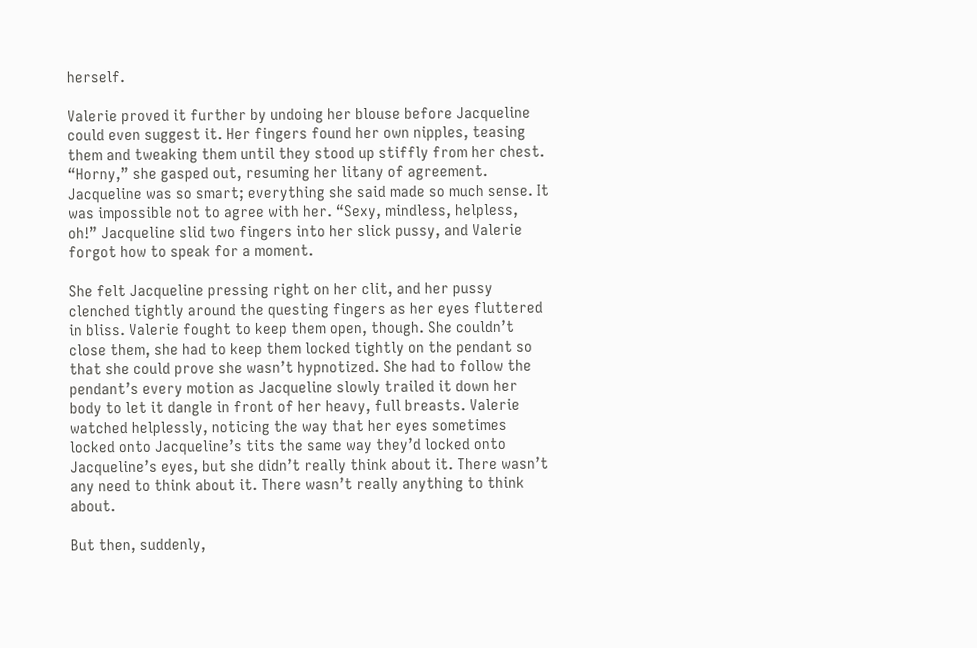herself.

Valerie proved it further by undoing her blouse before Jacqueline could even suggest it. Her fingers found her own nipples, teasing them and tweaking them until they stood up stiffly from her chest. “Horny,” she gasped out, resuming her litany of agreement. Jacqueline was so smart; everything she said made so much sense. It was impossible not to agree with her. “Sexy, mindless, helpless, oh!” Jacqueline slid two fingers into her slick pussy, and Valerie forgot how to speak for a moment.

She felt Jacqueline pressing right on her clit, and her pussy clenched tightly around the questing fingers as her eyes fluttered in bliss. Valerie fought to keep them open, though. She couldn’t close them, she had to keep them locked tightly on the pendant so that she could prove she wasn’t hypnotized. She had to follow the pendant’s every motion as Jacqueline slowly trailed it down her body to let it dangle in front of her heavy, full breasts. Valerie watched helplessly, noticing the way that her eyes sometimes locked onto Jacqueline’s tits the same way they’d locked onto Jacqueline’s eyes, but she didn’t really think about it. There wasn’t any need to think about it. There wasn’t really anything to think about.

But then, suddenly,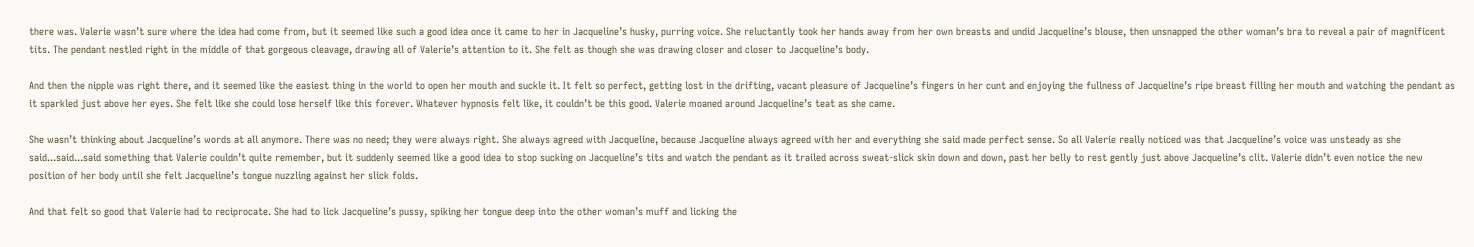there was. Valerie wasn’t sure where the idea had come from, but it seemed like such a good idea once it came to her in Jacqueline’s husky, purring voice. She reluctantly took her hands away from her own breasts and undid Jacqueline’s blouse, then unsnapped the other woman’s bra to reveal a pair of magnificent tits. The pendant nestled right in the middle of that gorgeous cleavage, drawing all of Valerie’s attention to it. She felt as though she was drawing closer and closer to Jacqueline’s body.

And then the nipple was right there, and it seemed like the easiest thing in the world to open her mouth and suckle it. It felt so perfect, getting lost in the drifting, vacant pleasure of Jacqueline’s fingers in her cunt and enjoying the fullness of Jacqueline’s ripe breast filling her mouth and watching the pendant as it sparkled just above her eyes. She felt like she could lose herself like this forever. Whatever hypnosis felt like, it couldn’t be this good. Valerie moaned around Jacqueline’s teat as she came.

She wasn’t thinking about Jacqueline’s words at all anymore. There was no need; they were always right. She always agreed with Jacqueline, because Jacqueline always agreed with her and everything she said made perfect sense. So all Valerie really noticed was that Jacqueline’s voice was unsteady as she said...said...said something that Valerie couldn’t quite remember, but it suddenly seemed like a good idea to stop sucking on Jacqueline’s tits and watch the pendant as it trailed across sweat-slick skin down and down, past her belly to rest gently just above Jacqueline’s clit. Valerie didn’t even notice the new position of her body until she felt Jacqueline’s tongue nuzzling against her slick folds.

And that felt so good that Valerie had to reciprocate. She had to lick Jacqueline’s pussy, spiking her tongue deep into the other woman’s muff and licking the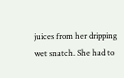juices from her dripping wet snatch. She had to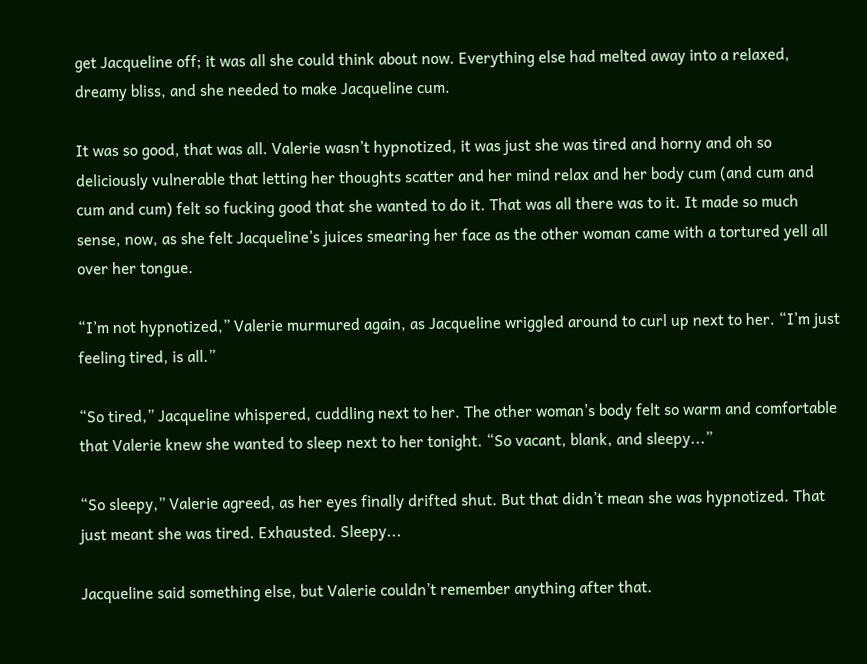get Jacqueline off; it was all she could think about now. Everything else had melted away into a relaxed, dreamy bliss, and she needed to make Jacqueline cum.

It was so good, that was all. Valerie wasn’t hypnotized, it was just she was tired and horny and oh so deliciously vulnerable that letting her thoughts scatter and her mind relax and her body cum (and cum and cum and cum) felt so fucking good that she wanted to do it. That was all there was to it. It made so much sense, now, as she felt Jacqueline’s juices smearing her face as the other woman came with a tortured yell all over her tongue.

“I’m not hypnotized,” Valerie murmured again, as Jacqueline wriggled around to curl up next to her. “I’m just feeling tired, is all.”

“So tired,” Jacqueline whispered, cuddling next to her. The other woman’s body felt so warm and comfortable that Valerie knew she wanted to sleep next to her tonight. “So vacant, blank, and sleepy...”

“So sleepy,” Valerie agreed, as her eyes finally drifted shut. But that didn’t mean she was hypnotized. That just meant she was tired. Exhausted. Sleepy...

Jacqueline said something else, but Valerie couldn’t remember anything after that.